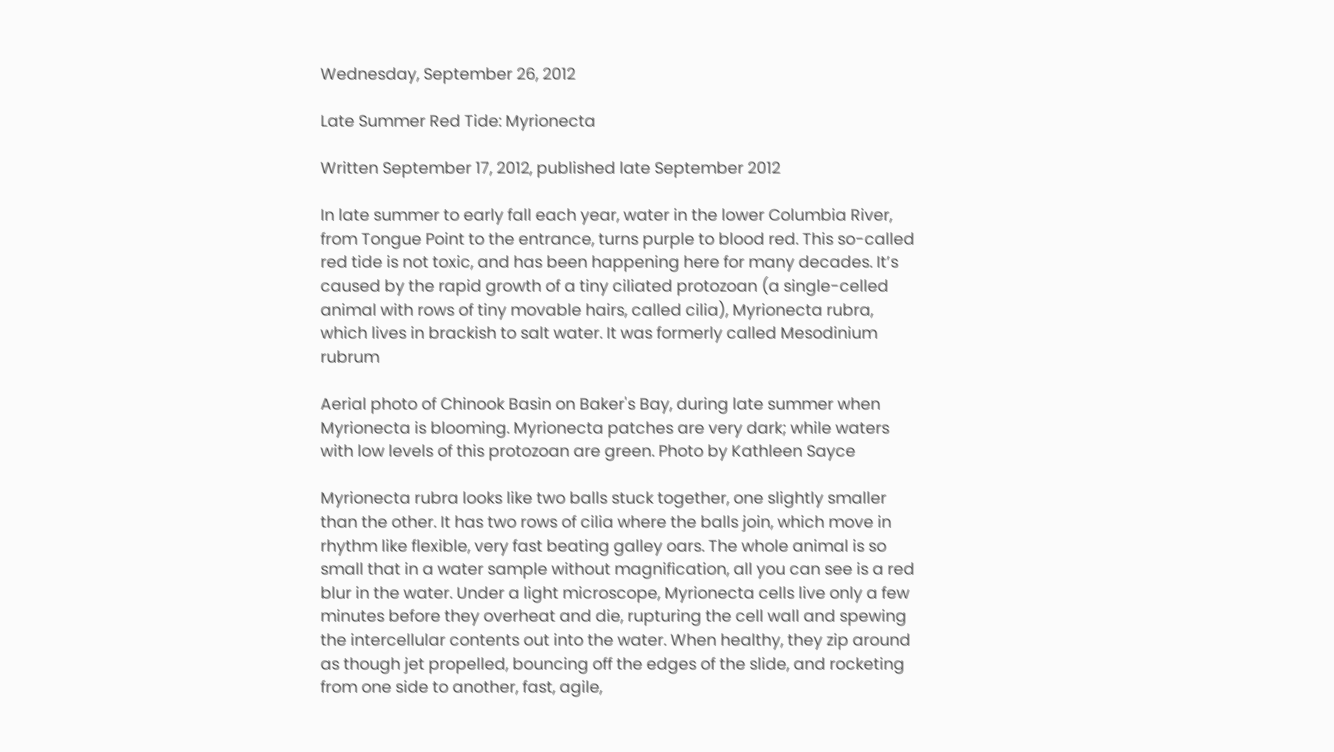Wednesday, September 26, 2012

Late Summer Red Tide: Myrionecta

Written September 17, 2012, published late September 2012

In late summer to early fall each year, water in the lower Columbia River, from Tongue Point to the entrance, turns purple to blood red. This so-called red tide is not toxic, and has been happening here for many decades. It’s caused by the rapid growth of a tiny ciliated protozoan (a single-celled animal with rows of tiny movable hairs, called cilia), Myrionecta rubra, which lives in brackish to salt water. It was formerly called Mesodinium rubrum

Aerial photo of Chinook Basin on Baker's Bay, during late summer when Myrionecta is blooming. Myrionecta patches are very dark; while waters with low levels of this protozoan are green. Photo by Kathleen Sayce

Myrionecta rubra looks like two balls stuck together, one slightly smaller than the other. It has two rows of cilia where the balls join, which move in rhythm like flexible, very fast beating galley oars. The whole animal is so small that in a water sample without magnification, all you can see is a red blur in the water. Under a light microscope, Myrionecta cells live only a few minutes before they overheat and die, rupturing the cell wall and spewing the intercellular contents out into the water. When healthy, they zip around as though jet propelled, bouncing off the edges of the slide, and rocketing from one side to another, fast, agile,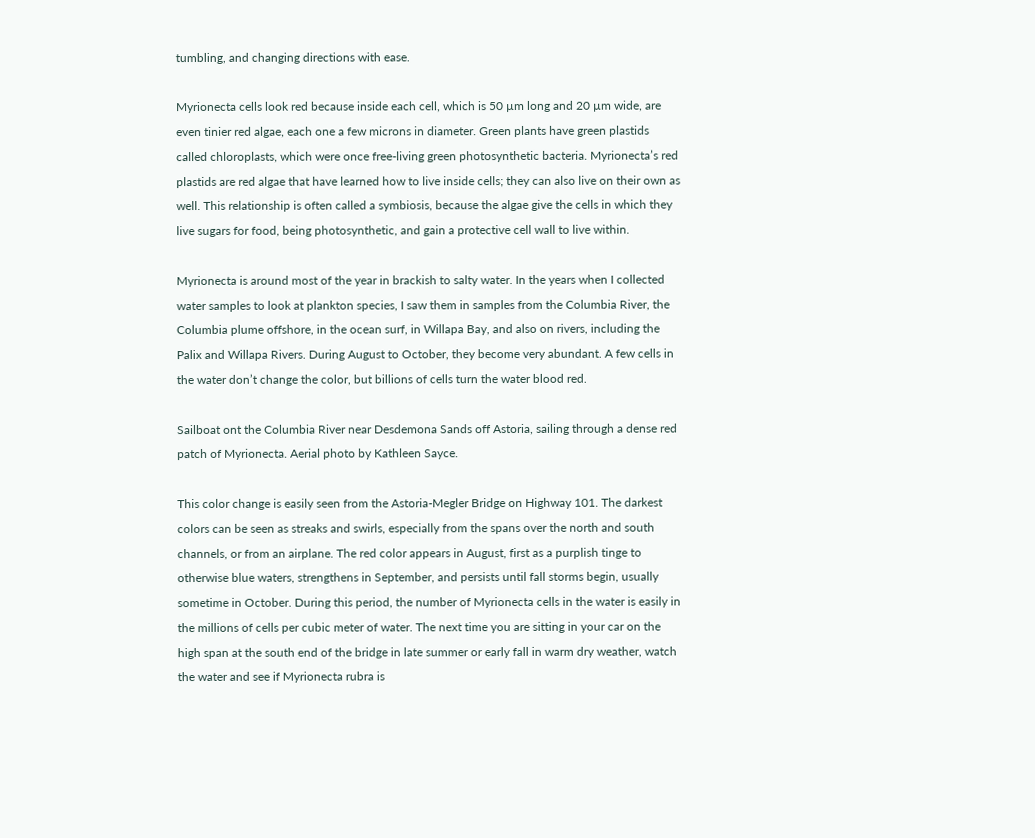tumbling, and changing directions with ease.

Myrionecta cells look red because inside each cell, which is 50 µm long and 20 µm wide, are even tinier red algae, each one a few microns in diameter. Green plants have green plastids called chloroplasts, which were once free-living green photosynthetic bacteria. Myrionecta’s red plastids are red algae that have learned how to live inside cells; they can also live on their own as well. This relationship is often called a symbiosis, because the algae give the cells in which they live sugars for food, being photosynthetic, and gain a protective cell wall to live within.

Myrionecta is around most of the year in brackish to salty water. In the years when I collected water samples to look at plankton species, I saw them in samples from the Columbia River, the Columbia plume offshore, in the ocean surf, in Willapa Bay, and also on rivers, including the Palix and Willapa Rivers. During August to October, they become very abundant. A few cells in the water don’t change the color, but billions of cells turn the water blood red.

Sailboat ont the Columbia River near Desdemona Sands off Astoria, sailing through a dense red patch of Myrionecta. Aerial photo by Kathleen Sayce.

This color change is easily seen from the Astoria-Megler Bridge on Highway 101. The darkest colors can be seen as streaks and swirls, especially from the spans over the north and south channels, or from an airplane. The red color appears in August, first as a purplish tinge to otherwise blue waters, strengthens in September, and persists until fall storms begin, usually sometime in October. During this period, the number of Myrionecta cells in the water is easily in the millions of cells per cubic meter of water. The next time you are sitting in your car on the high span at the south end of the bridge in late summer or early fall in warm dry weather, watch the water and see if Myrionecta rubra is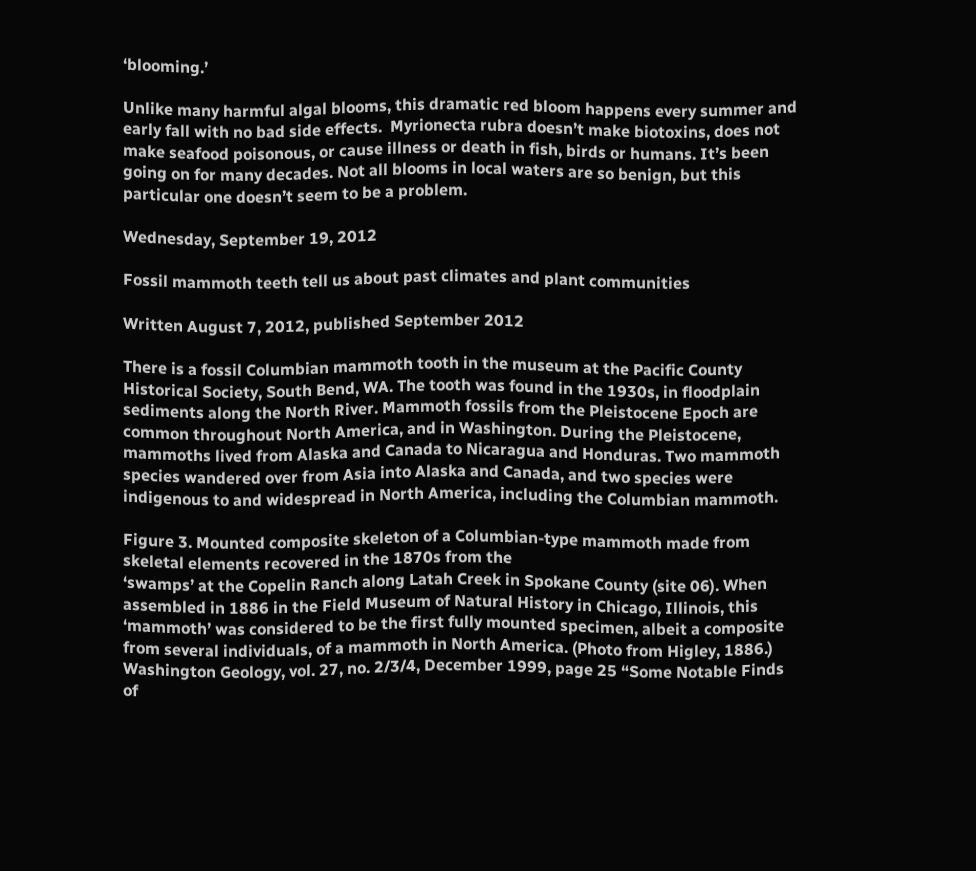‘blooming.’

Unlike many harmful algal blooms, this dramatic red bloom happens every summer and early fall with no bad side effects.  Myrionecta rubra doesn’t make biotoxins, does not make seafood poisonous, or cause illness or death in fish, birds or humans. It’s been going on for many decades. Not all blooms in local waters are so benign, but this particular one doesn’t seem to be a problem.

Wednesday, September 19, 2012

Fossil mammoth teeth tell us about past climates and plant communities

Written August 7, 2012, published September 2012

There is a fossil Columbian mammoth tooth in the museum at the Pacific County Historical Society, South Bend, WA. The tooth was found in the 1930s, in floodplain sediments along the North River. Mammoth fossils from the Pleistocene Epoch are common throughout North America, and in Washington. During the Pleistocene, mammoths lived from Alaska and Canada to Nicaragua and Honduras. Two mammoth species wandered over from Asia into Alaska and Canada, and two species were indigenous to and widespread in North America, including the Columbian mammoth.

Figure 3. Mounted composite skeleton of a Columbian-type mammoth made from skeletal elements recovered in the 1870s from the
‘swamps’ at the Copelin Ranch along Latah Creek in Spokane County (site 06). When assembled in 1886 in the Field Museum of Natural History in Chicago, Illinois, this ‘mammoth’ was considered to be the first fully mounted specimen, albeit a composite from several individuals, of a mammoth in North America. (Photo from Higley, 1886.)
Washington Geology, vol. 27, no. 2/3/4, December 1999, page 25 “Some Notable Finds of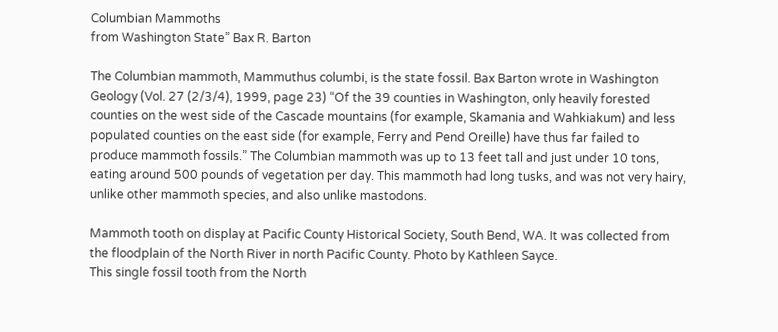Columbian Mammoths
from Washington State” Bax R. Barton

The Columbian mammoth, Mammuthus columbi, is the state fossil. Bax Barton wrote in Washington Geology (Vol. 27 (2/3/4), 1999, page 23) “Of the 39 counties in Washington, only heavily forested counties on the west side of the Cascade mountains (for example, Skamania and Wahkiakum) and less populated counties on the east side (for example, Ferry and Pend Oreille) have thus far failed to produce mammoth fossils.” The Columbian mammoth was up to 13 feet tall and just under 10 tons, eating around 500 pounds of vegetation per day. This mammoth had long tusks, and was not very hairy, unlike other mammoth species, and also unlike mastodons.

Mammoth tooth on display at Pacific County Historical Society, South Bend, WA. It was collected from the floodplain of the North River in north Pacific County. Photo by Kathleen Sayce.
This single fossil tooth from the North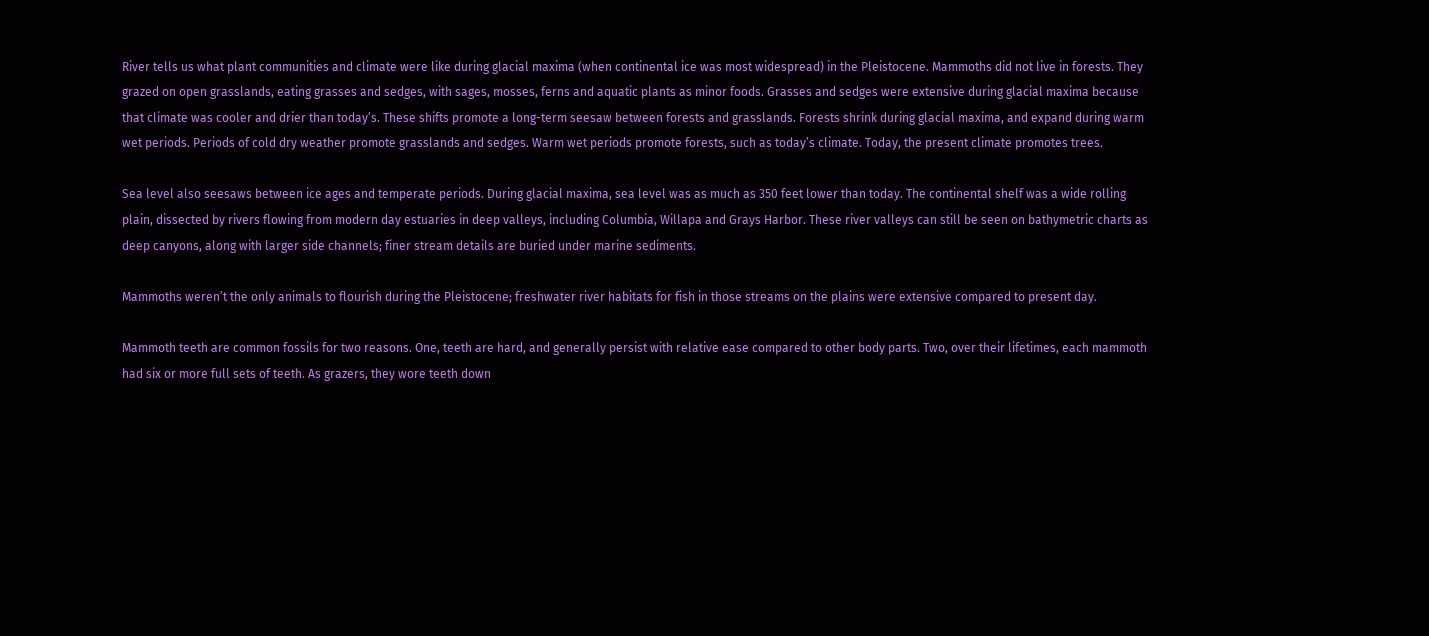River tells us what plant communities and climate were like during glacial maxima (when continental ice was most widespread) in the Pleistocene. Mammoths did not live in forests. They grazed on open grasslands, eating grasses and sedges, with sages, mosses, ferns and aquatic plants as minor foods. Grasses and sedges were extensive during glacial maxima because that climate was cooler and drier than today’s. These shifts promote a long-term seesaw between forests and grasslands. Forests shrink during glacial maxima, and expand during warm wet periods. Periods of cold dry weather promote grasslands and sedges. Warm wet periods promote forests, such as today’s climate. Today, the present climate promotes trees.

Sea level also seesaws between ice ages and temperate periods. During glacial maxima, sea level was as much as 350 feet lower than today. The continental shelf was a wide rolling plain, dissected by rivers flowing from modern day estuaries in deep valleys, including Columbia, Willapa and Grays Harbor. These river valleys can still be seen on bathymetric charts as deep canyons, along with larger side channels; finer stream details are buried under marine sediments.

Mammoths weren’t the only animals to flourish during the Pleistocene; freshwater river habitats for fish in those streams on the plains were extensive compared to present day.

Mammoth teeth are common fossils for two reasons. One, teeth are hard, and generally persist with relative ease compared to other body parts. Two, over their lifetimes, each mammoth had six or more full sets of teeth. As grazers, they wore teeth down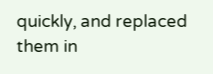quickly, and replaced them in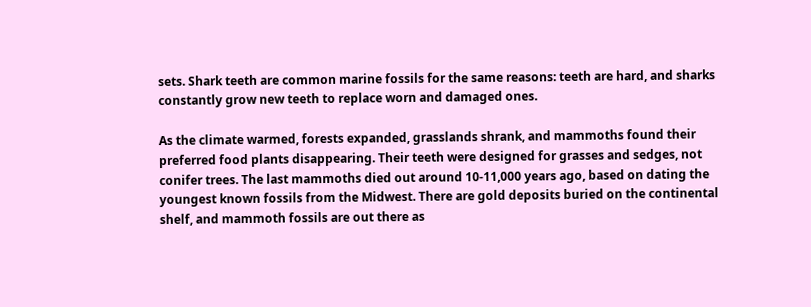sets. Shark teeth are common marine fossils for the same reasons: teeth are hard, and sharks constantly grow new teeth to replace worn and damaged ones.

As the climate warmed, forests expanded, grasslands shrank, and mammoths found their preferred food plants disappearing. Their teeth were designed for grasses and sedges, not conifer trees. The last mammoths died out around 10-11,000 years ago, based on dating the youngest known fossils from the Midwest. There are gold deposits buried on the continental shelf, and mammoth fossils are out there as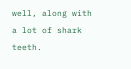well, along with a lot of shark teeth.